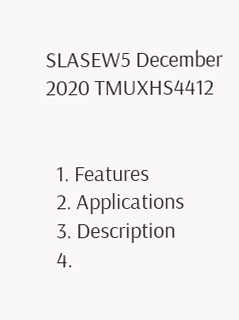SLASEW5 December   2020 TMUXHS4412


  1. Features
  2. Applications
  3. Description
  4.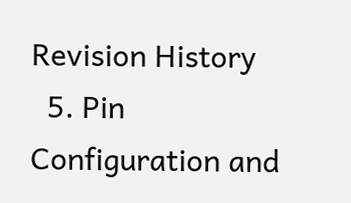Revision History
  5. Pin Configuration and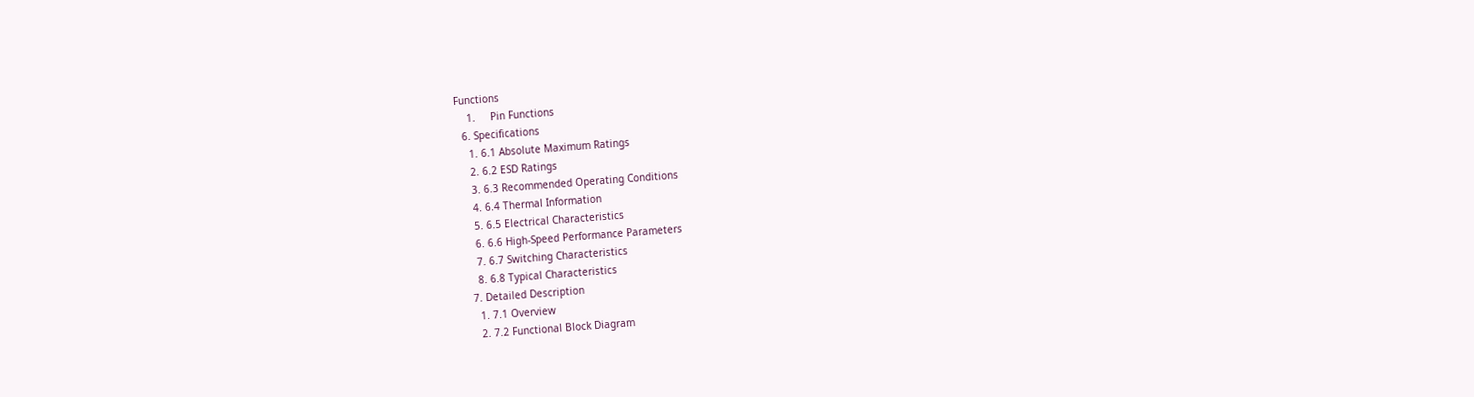Functions
    1.     Pin Functions
  6. Specifications
    1. 6.1 Absolute Maximum Ratings
    2. 6.2 ESD Ratings
    3. 6.3 Recommended Operating Conditions
    4. 6.4 Thermal Information
    5. 6.5 Electrical Characteristics
    6. 6.6 High-Speed Performance Parameters
    7. 6.7 Switching Characteristics
    8. 6.8 Typical Characteristics
  7. Detailed Description
    1. 7.1 Overview
    2. 7.2 Functional Block Diagram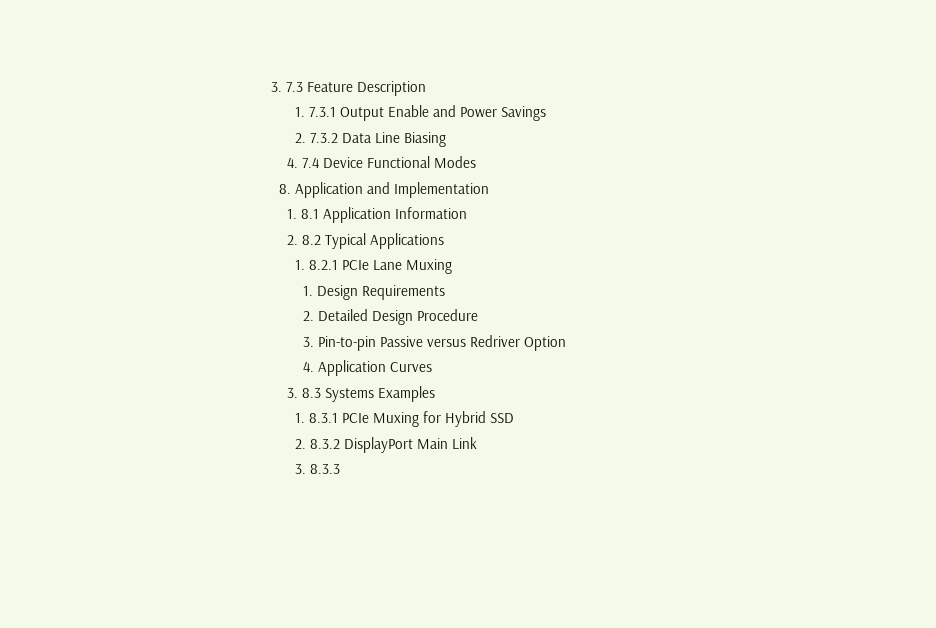3. 7.3 Feature Description
      1. 7.3.1 Output Enable and Power Savings
      2. 7.3.2 Data Line Biasing
    4. 7.4 Device Functional Modes
  8. Application and Implementation
    1. 8.1 Application Information
    2. 8.2 Typical Applications
      1. 8.2.1 PCIe Lane Muxing
        1. Design Requirements
        2. Detailed Design Procedure
        3. Pin-to-pin Passive versus Redriver Option
        4. Application Curves
    3. 8.3 Systems Examples
      1. 8.3.1 PCIe Muxing for Hybrid SSD
      2. 8.3.2 DisplayPort Main Link
      3. 8.3.3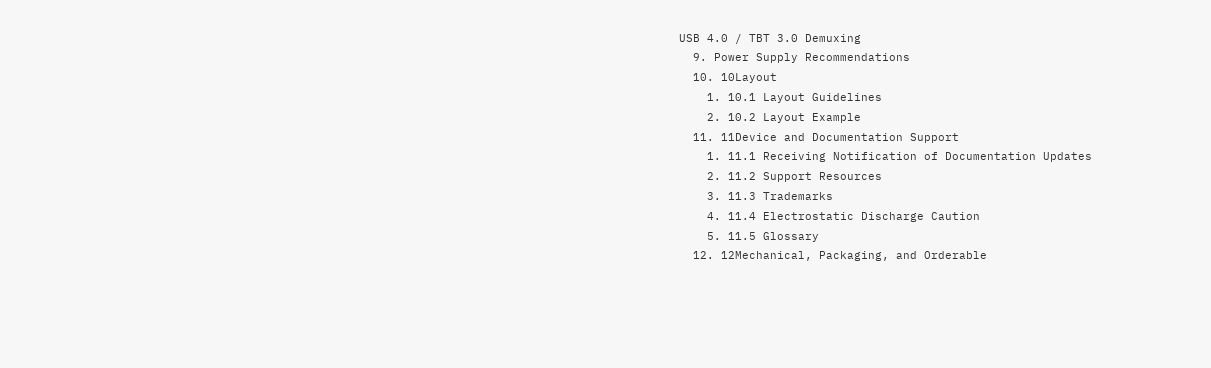USB 4.0 / TBT 3.0 Demuxing
  9. Power Supply Recommendations
  10. 10Layout
    1. 10.1 Layout Guidelines
    2. 10.2 Layout Example
  11. 11Device and Documentation Support
    1. 11.1 Receiving Notification of Documentation Updates
    2. 11.2 Support Resources
    3. 11.3 Trademarks
    4. 11.4 Electrostatic Discharge Caution
    5. 11.5 Glossary
  12. 12Mechanical, Packaging, and Orderable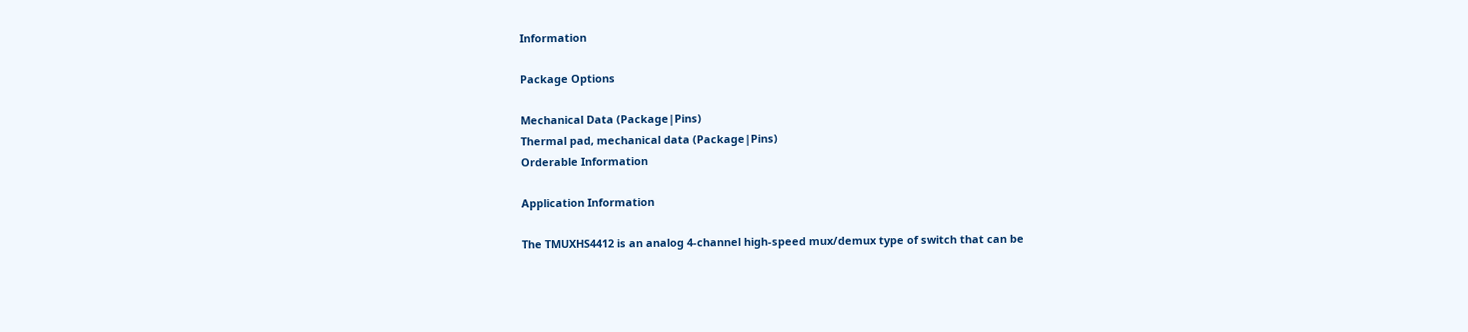Information

Package Options

Mechanical Data (Package|Pins)
Thermal pad, mechanical data (Package|Pins)
Orderable Information

Application Information

The TMUXHS4412 is an analog 4-channel high-speed mux/demux type of switch that can be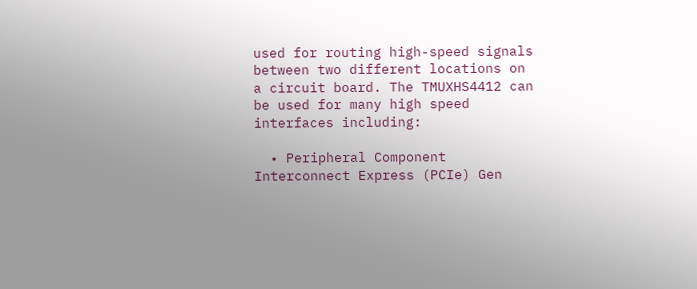used for routing high-speed signals between two different locations on a circuit board. The TMUXHS4412 can be used for many high speed interfaces including:

  • Peripheral Component Interconnect Express (PCIe) Gen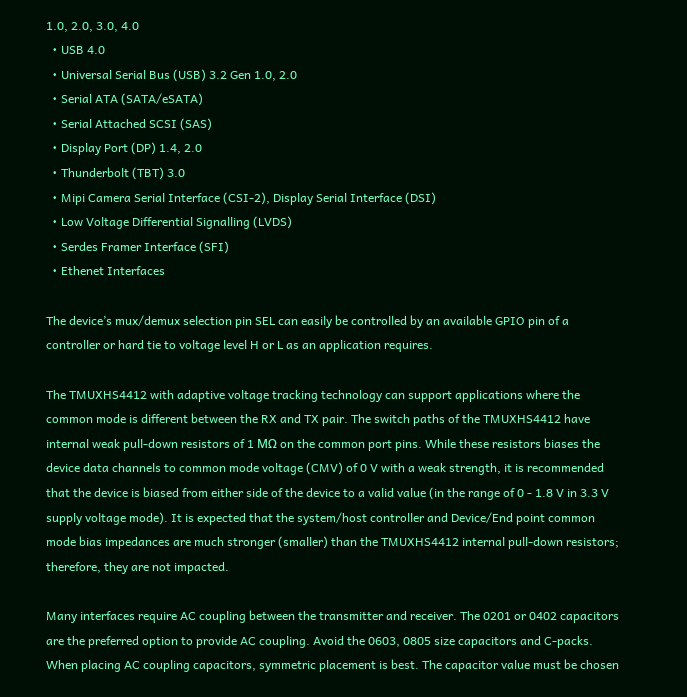1.0, 2.0, 3.0, 4.0
  • USB 4.0
  • Universal Serial Bus (USB) 3.2 Gen 1.0, 2.0
  • Serial ATA (SATA/eSATA)
  • Serial Attached SCSI (SAS)
  • Display Port (DP) 1.4, 2.0
  • Thunderbolt (TBT) 3.0
  • Mipi Camera Serial Interface (CSI-2), Display Serial Interface (DSI)
  • Low Voltage Differential Signalling (LVDS)
  • Serdes Framer Interface (SFI)
  • Ethenet Interfaces

The device’s mux/demux selection pin SEL can easily be controlled by an available GPIO pin of a controller or hard tie to voltage level H or L as an application requires.

The TMUXHS4412 with adaptive voltage tracking technology can support applications where the common mode is different between the RX and TX pair. The switch paths of the TMUXHS4412 have internal weak pull-down resistors of 1 MΩ on the common port pins. While these resistors biases the device data channels to common mode voltage (CMV) of 0 V with a weak strength, it is recommended that the device is biased from either side of the device to a valid value (in the range of 0 - 1.8 V in 3.3 V supply voltage mode). It is expected that the system/host controller and Device/End point common mode bias impedances are much stronger (smaller) than the TMUXHS4412 internal pull-down resistors; therefore, they are not impacted.

Many interfaces require AC coupling between the transmitter and receiver. The 0201 or 0402 capacitors are the preferred option to provide AC coupling. Avoid the 0603, 0805 size capacitors and C-packs. When placing AC coupling capacitors, symmetric placement is best. The capacitor value must be chosen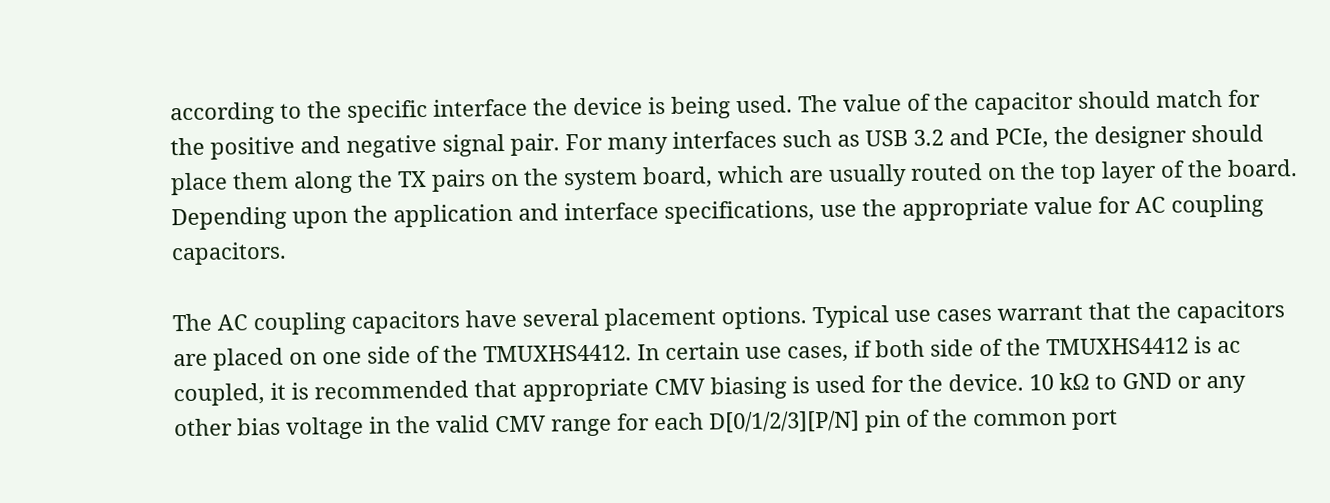according to the specific interface the device is being used. The value of the capacitor should match for the positive and negative signal pair. For many interfaces such as USB 3.2 and PCIe, the designer should place them along the TX pairs on the system board, which are usually routed on the top layer of the board. Depending upon the application and interface specifications, use the appropriate value for AC coupling capacitors.

The AC coupling capacitors have several placement options. Typical use cases warrant that the capacitors are placed on one side of the TMUXHS4412. In certain use cases, if both side of the TMUXHS4412 is ac coupled, it is recommended that appropriate CMV biasing is used for the device. 10 kΩ to GND or any other bias voltage in the valid CMV range for each D[0/1/2/3][P/N] pin of the common port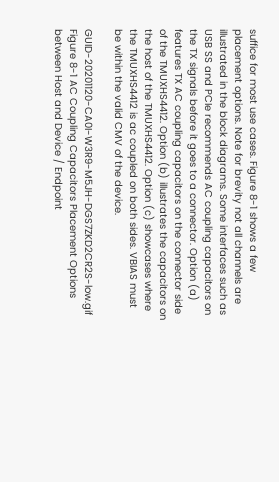suffice for most use cases. Figure 8-1 shows a few placement options. Note for brevity not all channels are illustrated in the block diagrams. Some interfaces such as USB SS and PCIe recommends AC coupling capacitors on the TX signals before it goes to a connector. Option (a) features TX AC coupling capacitors on the connector side of the TMUXHS4412. Option (b) illustrates the capacitors on the host of the TMUXHS4412. Option (c) showcases where the TMUXHS4412 is ac coupled on both sides. VBIAS must be within the valid CMV of the device.

GUID-20201120-CA0I-W3R9-M5JH-DGS7ZKD2CR2S-low.gif Figure 8-1 AC Coupling Capacitors Placement Options between Host and Device / Endpoint